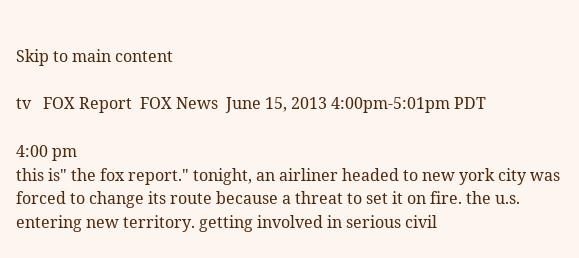Skip to main content

tv   FOX Report  FOX News  June 15, 2013 4:00pm-5:01pm PDT

4:00 pm
this is" the fox report." tonight, an airliner headed to new york city was forced to change its route because a threat to set it on fire. the u.s. entering new territory. getting involved in serious civil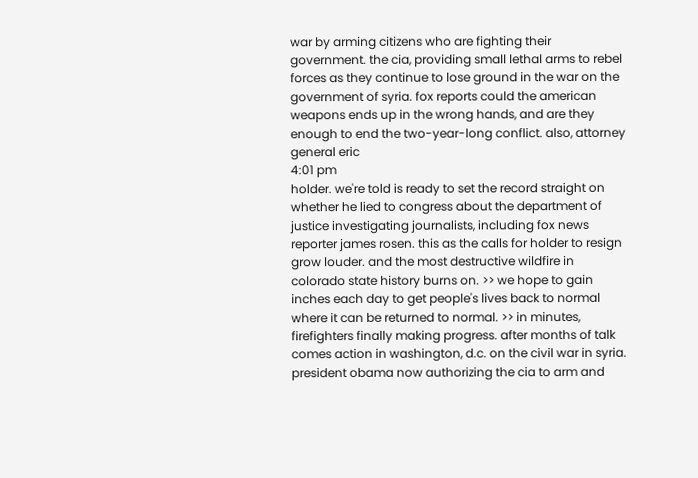war by arming citizens who are fighting their government. the cia, providing small lethal arms to rebel forces as they continue to lose ground in the war on the government of syria. fox reports could the american weapons ends up in the wrong hands, and are they enough to end the two-year-long conflict. also, attorney general eric
4:01 pm
holder. we're told is ready to set the record straight on whether he lied to congress about the department of justice investigating journalists, including fox news reporter james rosen. this as the calls for holder to resign grow louder. and the most destructive wildfire in colorado state history burns on. >> we hope to gain inches each day to get people's lives back to normal where it can be returned to normal. >> in minutes, firefighters finally making progress. after months of talk comes action in washington, d.c. on the civil war in syria. president obama now authorizing the cia to arm and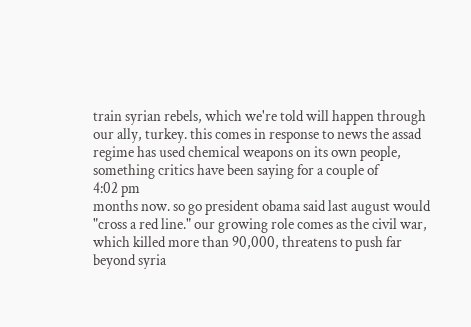train syrian rebels, which we're told will happen through our ally, turkey. this comes in response to news the assad regime has used chemical weapons on its own people, something critics have been saying for a couple of
4:02 pm
months now. so go president obama said last august would "cross a red line." our growing role comes as the civil war, which killed more than 90,000, threatens to push far beyond syria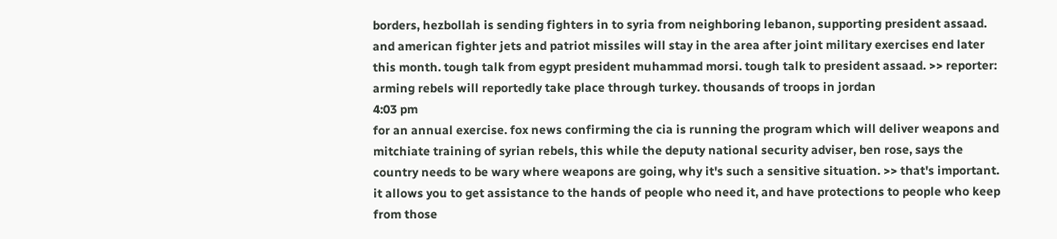borders, hezbollah is sending fighters in to syria from neighboring lebanon, supporting president assaad. and american fighter jets and patriot missiles will stay in the area after joint military exercises end later this month. tough talk from egypt president muhammad morsi. tough talk to president assaad. >> reporter: arming rebels will reportedly take place through turkey. thousands of troops in jordan
4:03 pm
for an annual exercise. fox news confirming the cia is running the program which will deliver weapons and mitchiate training of syrian rebels, this while the deputy national security adviser, ben rose, says the country needs to be wary where weapons are going, why it's such a sensitive situation. >> that's important. it allows you to get assistance to the hands of people who need it, and have protections to people who keep from those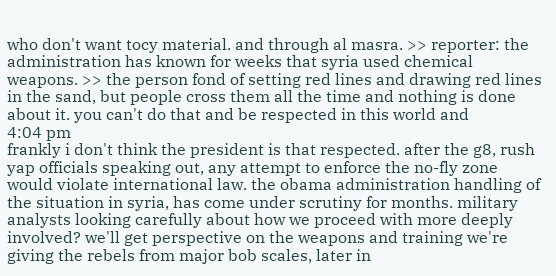who don't want tocy material. and through al masra. >> reporter: the administration has known for weeks that syria used chemical weapons. >> the person fond of setting red lines and drawing red lines in the sand, but people cross them all the time and nothing is done about it. you can't do that and be respected in this world and
4:04 pm
frankly i don't think the president is that respected. after the g8, rush yap officials speaking out, any attempt to enforce the no-fly zone would violate international law. the obama administration handling of the situation in syria, has come under scrutiny for months. military analysts looking carefully about how we proceed with more deeply involved? we'll get perspective on the weapons and training we're giving the rebels from major bob scales, later in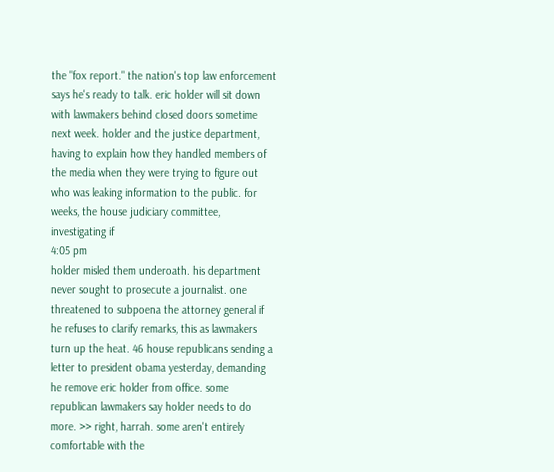the "fox report." the nation's top law enforcement says he's ready to talk. eric holder will sit down with lawmakers behind closed doors sometime next week. holder and the justice department, having to explain how they handled members of the media when they were trying to figure out who was leaking information to the public. for weeks, the house judiciary committee, investigating if
4:05 pm
holder misled them underoath. his department never sought to prosecute a journalist. one threatened to subpoena the attorney general if he refuses to clarify remarks, this as lawmakers turn up the heat. 46 house republicans sending a letter to president obama yesterday, demanding he remove eric holder from office. some republican lawmakers say holder needs to do more. >> right, harrah. some aren't entirely comfortable with the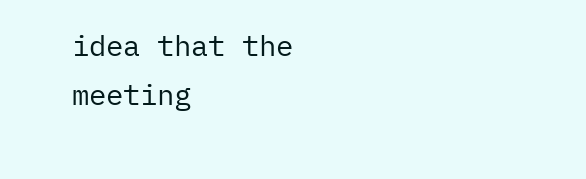idea that the meeting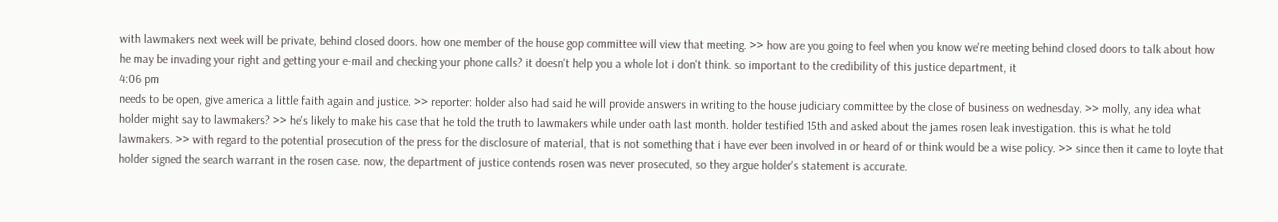with lawmakers next week will be private, behind closed doors. how one member of the house gop committee will view that meeting. >> how are you going to feel when you know we're meeting behind closed doors to talk about how he may be invading your right and getting your e-mail and checking your phone calls? it doesn't help you a whole lot i don't think. so important to the credibility of this justice department, it
4:06 pm
needs to be open, give america a little faith again and justice. >> reporter: holder also had said he will provide answers in writing to the house judiciary committee by the close of business on wednesday. >> molly, any idea what holder might say to lawmakers? >> he's likely to make his case that he told the truth to lawmakers while under oath last month. holder testified 15th and asked about the james rosen leak investigation. this is what he told lawmakers. >> with regard to the potential prosecution of the press for the disclosure of material, that is not something that i have ever been involved in or heard of or think would be a wise policy. >> since then it came to loyte that holder signed the search warrant in the rosen case. now, the department of justice contends rosen was never prosecuted, so they argue holder's statement is accurate.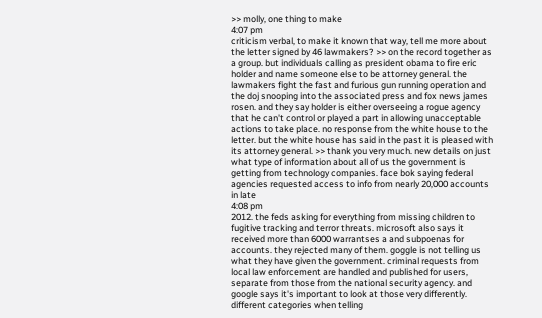>> molly, one thing to make
4:07 pm
criticism verbal, to make it known that way, tell me more about the letter signed by 46 lawmakers? >> on the record together as a group. but individuals calling as president obama to fire eric holder and name someone else to be attorney general. the lawmakers fight the fast and furious gun running operation and the doj snooping into the associated press and fox news james rosen. and they say holder is either overseeing a rogue agency that he can't control or played a part in allowing unacceptable actions to take place. no response from the white house to the letter. but the white house has said in the past it is pleased with its attorney general. >> thank you very much. new details on just what type of information about all of us the government is getting from technology companies. face bok saying federal agencies requested access to info from nearly 20,000 accounts in late
4:08 pm
2012. the feds asking for everything from missing children to fugitive tracking and terror threats. microsoft also says it received more than 6000 warrantses a and subpoenas for accounts. they rejected many of them. goggle is not telling us what they have given the government. criminal requests from local law enforcement are handled and published for users, separate from those from the national security agency. and google says it's important to look at those very differently. different categories when telling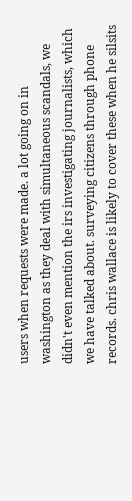users when requests were made. a lot going on in washington as they deal with simultaneous scandals, we didn't even mention the irs investigating journalists, which we have talked about. surveying citizens through phone records. chris wallace is likely to cover these when he silsits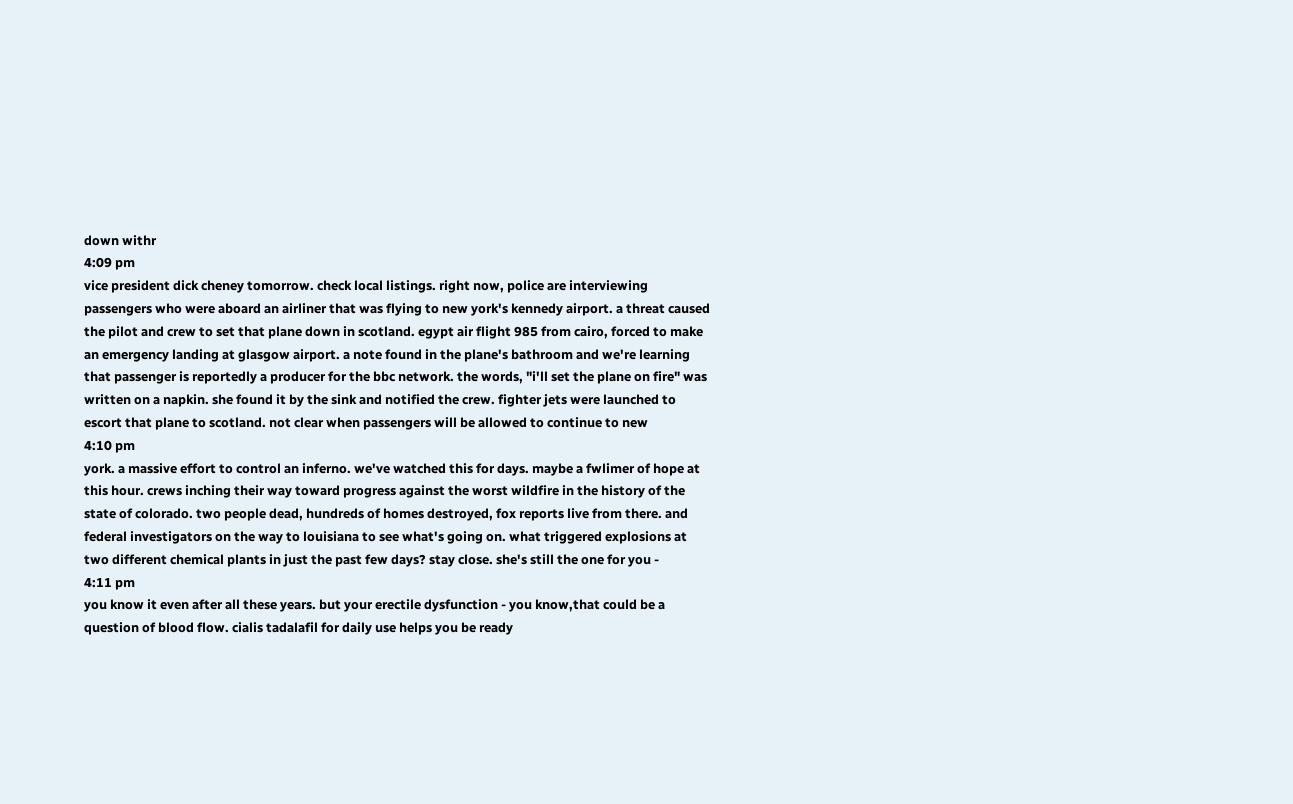down withr
4:09 pm
vice president dick cheney tomorrow. check local listings. right now, police are interviewing passengers who were aboard an airliner that was flying to new york's kennedy airport. a threat caused the pilot and crew to set that plane down in scotland. egypt air flight 985 from cairo, forced to make an emergency landing at glasgow airport. a note found in the plane's bathroom and we're learning that passenger is reportedly a producer for the bbc network. the words, "i'll set the plane on fire" was written on a napkin. she found it by the sink and notified the crew. fighter jets were launched to escort that plane to scotland. not clear when passengers will be allowed to continue to new
4:10 pm
york. a massive effort to control an inferno. we've watched this for days. maybe a fwlimer of hope at this hour. crews inching their way toward progress against the worst wildfire in the history of the state of colorado. two people dead, hundreds of homes destroyed, fox reports live from there. and federal investigators on the way to louisiana to see what's going on. what triggered explosions at two different chemical plants in just the past few days? stay close. she's still the one for you -
4:11 pm
you know it even after all these years. but your erectile dysfunction - you know,that could be a question of blood flow. cialis tadalafil for daily use helps you be ready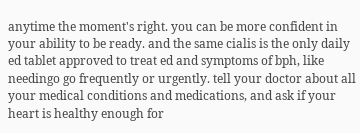anytime the moment's right. you can be more confident in your ability to be ready. and the same cialis is the only daily ed tablet approved to treat ed and symptoms of bph, like needingo go frequently or urgently. tell your doctor about all your medical conditions and medications, and ask if your heart is healthy enough for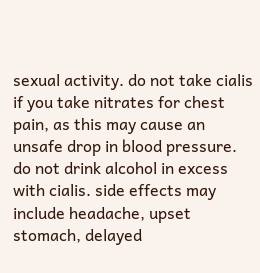sexual activity. do not take cialis if you take nitrates for chest pain, as this may cause an unsafe drop in blood pressure. do not drink alcohol in excess with cialis. side effects may include headache, upset stomach, delayed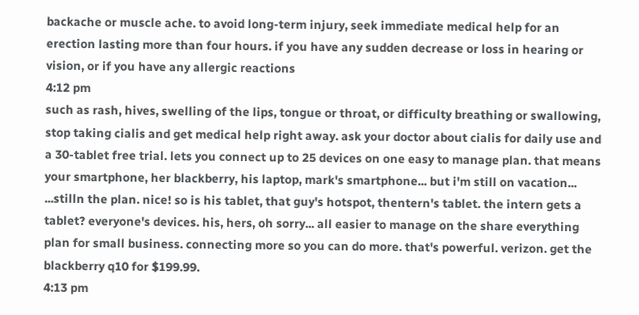backache or muscle ache. to avoid long-term injury, seek immediate medical help for an erection lasting more than four hours. if you have any sudden decrease or loss in hearing or vision, or if you have any allergic reactions
4:12 pm
such as rash, hives, swelling of the lips, tongue or throat, or difficulty breathing or swallowing, stop taking cialis and get medical help right away. ask your doctor about cialis for daily use and a 30-tablet free trial. lets you connect up to 25 devices on one easy to manage plan. that means your smartphone, her blackberry, his laptop, mark's smartphone... but i'm still on vacation... ...stilln the plan. nice! so is his tablet, that guy's hotspot, thentern's tablet. the intern gets a tablet? everyone's devices. his, hers, oh sorry... all easier to manage on the share everything plan for small business. connecting more so you can do more. that's powerful. verizon. get the blackberry q10 for $199.99.
4:13 pm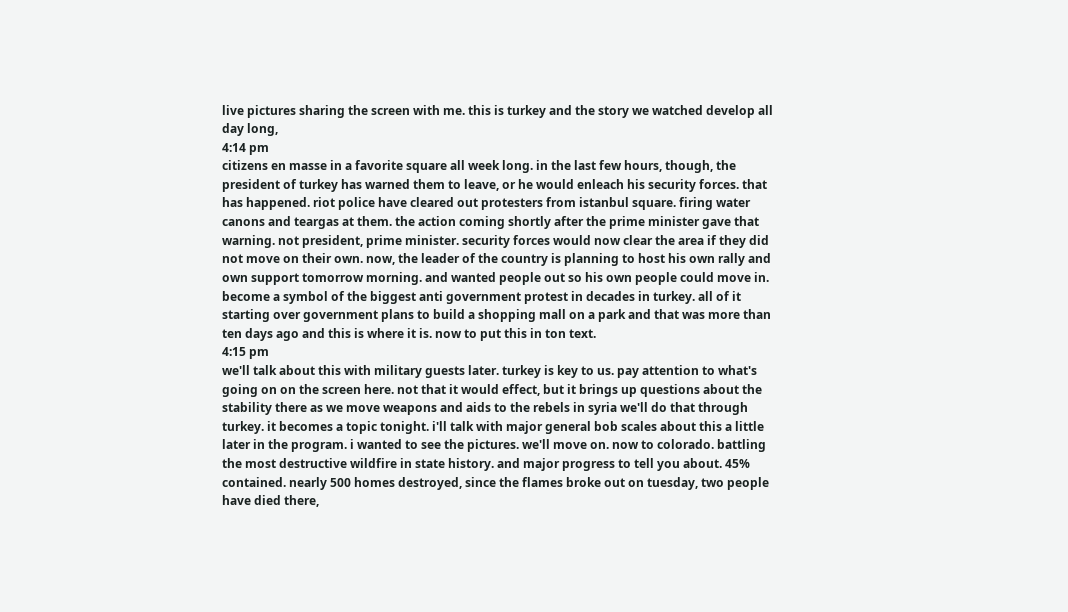live pictures sharing the screen with me. this is turkey and the story we watched develop all day long,
4:14 pm
citizens en masse in a favorite square all week long. in the last few hours, though, the president of turkey has warned them to leave, or he would enleach his security forces. that has happened. riot police have cleared out protesters from istanbul square. firing water canons and teargas at them. the action coming shortly after the prime minister gave that warning. not president, prime minister. security forces would now clear the area if they did not move on their own. now, the leader of the country is planning to host his own rally and own support tomorrow morning. and wanted people out so his own people could move in. become a symbol of the biggest anti government protest in decades in turkey. all of it starting over government plans to build a shopping mall on a park and that was more than ten days ago and this is where it is. now to put this in ton text.
4:15 pm
we'll talk about this with military guests later. turkey is key to us. pay attention to what's going on on the screen here. not that it would effect, but it brings up questions about the stability there as we move weapons and aids to the rebels in syria we'll do that through turkey. it becomes a topic tonight. i'll talk with major general bob scales about this a little later in the program. i wanted to see the pictures. we'll move on. now to colorado. battling the most destructive wildfire in state history. and major progress to tell you about. 45% contained. nearly 500 homes destroyed, since the flames broke out on tuesday, two people have died there,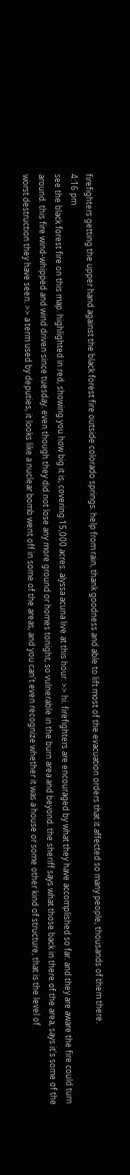firefighters getting the upper hand against the black forest fire outside colorado springs. help from rain, thank goodness and able to lift most of the evacuation orders that it affected so many people, thousands of them there.
4:16 pm
see the black forest fire on this map. highlighted in red, showing you how big it is, covering 15,000 acres. alyssa acuna live at this hour. >> hi. firefighters are encouraged by what they have accomplished so far. and they are aware the fire could turn around. this fire wind-whipped and wind driven since tuesday. even though they did not lose any more ground or homes tonight, so vulnerable in the burn area and beyond. the sheriff says what those back in there of the area, says it's some of the worst destruction they have seen. >> a term used by deputies, it looks like a nuclear bomb went off in some of the areas, and you can't even recognize whether it was a house or some other kind of structure, that is the level of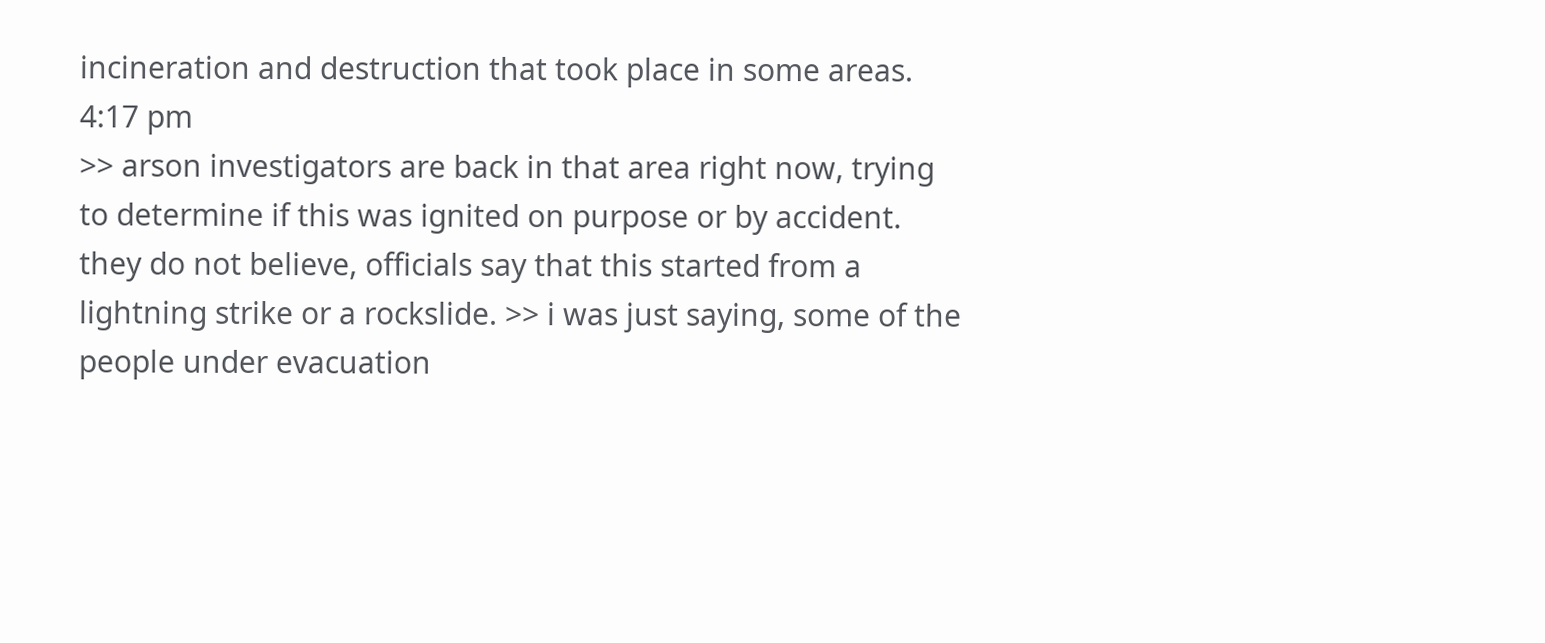incineration and destruction that took place in some areas.
4:17 pm
>> arson investigators are back in that area right now, trying to determine if this was ignited on purpose or by accident. they do not believe, officials say that this started from a lightning strike or a rockslide. >> i was just saying, some of the people under evacuation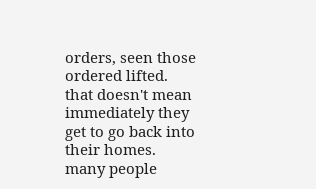orders, seen those ordered lifted. that doesn't mean immediately they get to go back into their homes. many people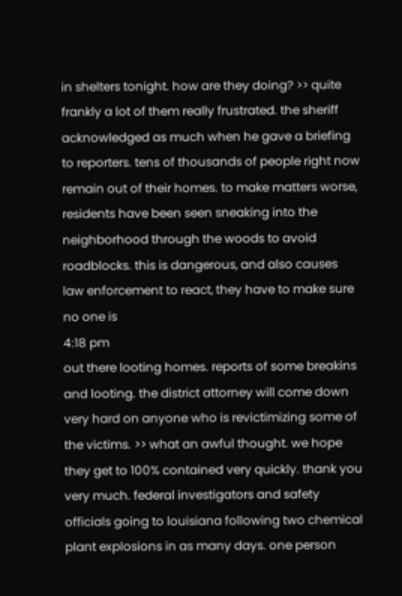in shelters tonight. how are they doing? >> quite frankly a lot of them really frustrated. the sheriff acknowledged as much when he gave a briefing to reporters. tens of thousands of people right now remain out of their homes. to make matters worse, residents have been seen sneaking into the neighborhood through the woods to avoid roadblocks. this is dangerous, and also causes law enforcement to react, they have to make sure no one is
4:18 pm
out there looting homes. reports of some breakins and looting. the district attorney will come down very hard on anyone who is revictimizing some of the victims. >> what an awful thought. we hope they get to 100% contained very quickly. thank you very much. federal investigators and safety officials going to louisiana following two chemical plant explosions in as many days. one person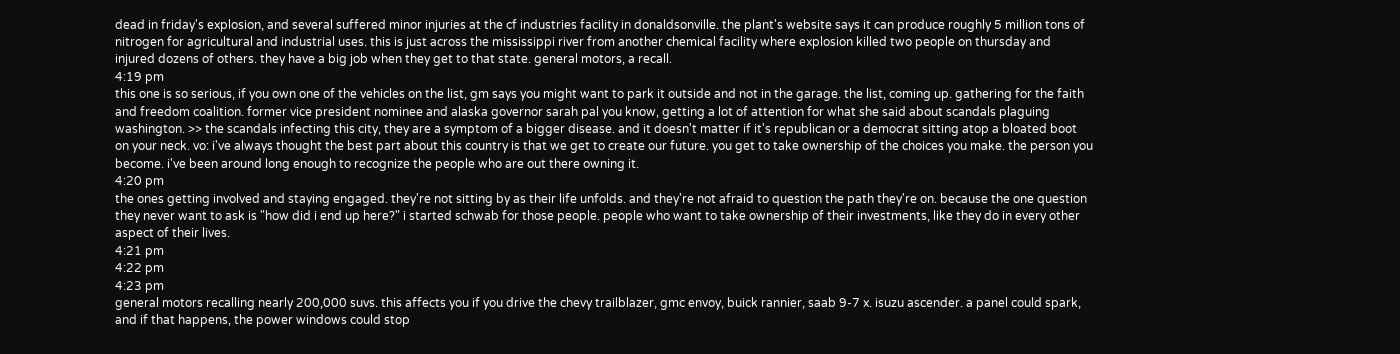dead in friday's explosion, and several suffered minor injuries at the cf industries facility in donaldsonville. the plant's website says it can produce roughly 5 million tons of nitrogen for agricultural and industrial uses. this is just across the mississippi river from another chemical facility where explosion killed two people on thursday and injured dozens of others. they have a big job when they get to that state. general motors, a recall.
4:19 pm
this one is so serious, if you own one of the vehicles on the list, gm says you might want to park it outside and not in the garage. the list, coming up. gathering for the faith and freedom coalition. former vice president nominee and alaska governor sarah pal you know, getting a lot of attention for what she said about scandals plaguing washington. >> the scandals infecting this city, they are a symptom of a bigger disease. and it doesn't matter if it's republican or a democrat sitting atop a bloated boot on your neck. vo: i've always thought the best part about this country is that we get to create our future. you get to take ownership of the choices you make. the person you become. i've been around long enough to recognize the people who are out there owning it.
4:20 pm
the ones getting involved and staying engaged. they're not sitting by as their life unfolds. and they're not afraid to question the path they're on. because the one question they never want to ask is "how did i end up here?" i started schwab for those people. people who want to take ownership of their investments, like they do in every other aspect of their lives.
4:21 pm
4:22 pm
4:23 pm
general motors recalling nearly 200,000 suvs. this affects you if you drive the chevy trailblazer, gmc envoy, buick rannier, saab 9-7 x. isuzu ascender. a panel could spark, and if that happens, the power windows could stop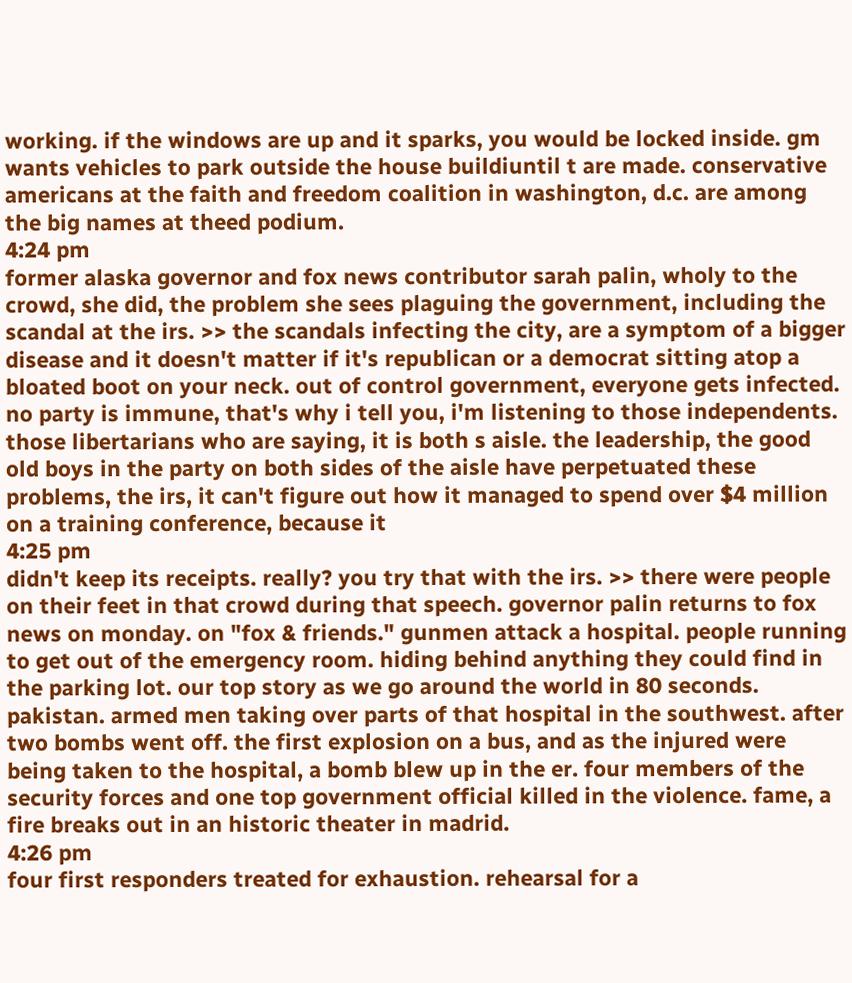working. if the windows are up and it sparks, you would be locked inside. gm wants vehicles to park outside the house buildiuntil t are made. conservative americans at the faith and freedom coalition in washington, d.c. are among the big names at theed podium.
4:24 pm
former alaska governor and fox news contributor sarah palin, wholy to the crowd, she did, the problem she sees plaguing the government, including the scandal at the irs. >> the scandals infecting the city, are a symptom of a bigger disease and it doesn't matter if it's republican or a democrat sitting atop a bloated boot on your neck. out of control government, everyone gets infected. no party is immune, that's why i tell you, i'm listening to those independents. those libertarians who are saying, it is both s aisle. the leadership, the good old boys in the party on both sides of the aisle have perpetuated these problems, the irs, it can't figure out how it managed to spend over $4 million on a training conference, because it
4:25 pm
didn't keep its receipts. really? you try that with the irs. >> there were people on their feet in that crowd during that speech. governor palin returns to fox news on monday. on "fox & friends." gunmen attack a hospital. people running to get out of the emergency room. hiding behind anything they could find in the parking lot. our top story as we go around the world in 80 seconds. pakistan. armed men taking over parts of that hospital in the southwest. after two bombs went off. the first explosion on a bus, and as the injured were being taken to the hospital, a bomb blew up in the er. four members of the security forces and one top government official killed in the violence. fame, a fire breaks out in an historic theater in madrid.
4:26 pm
four first responders treated for exhaustion. rehearsal for a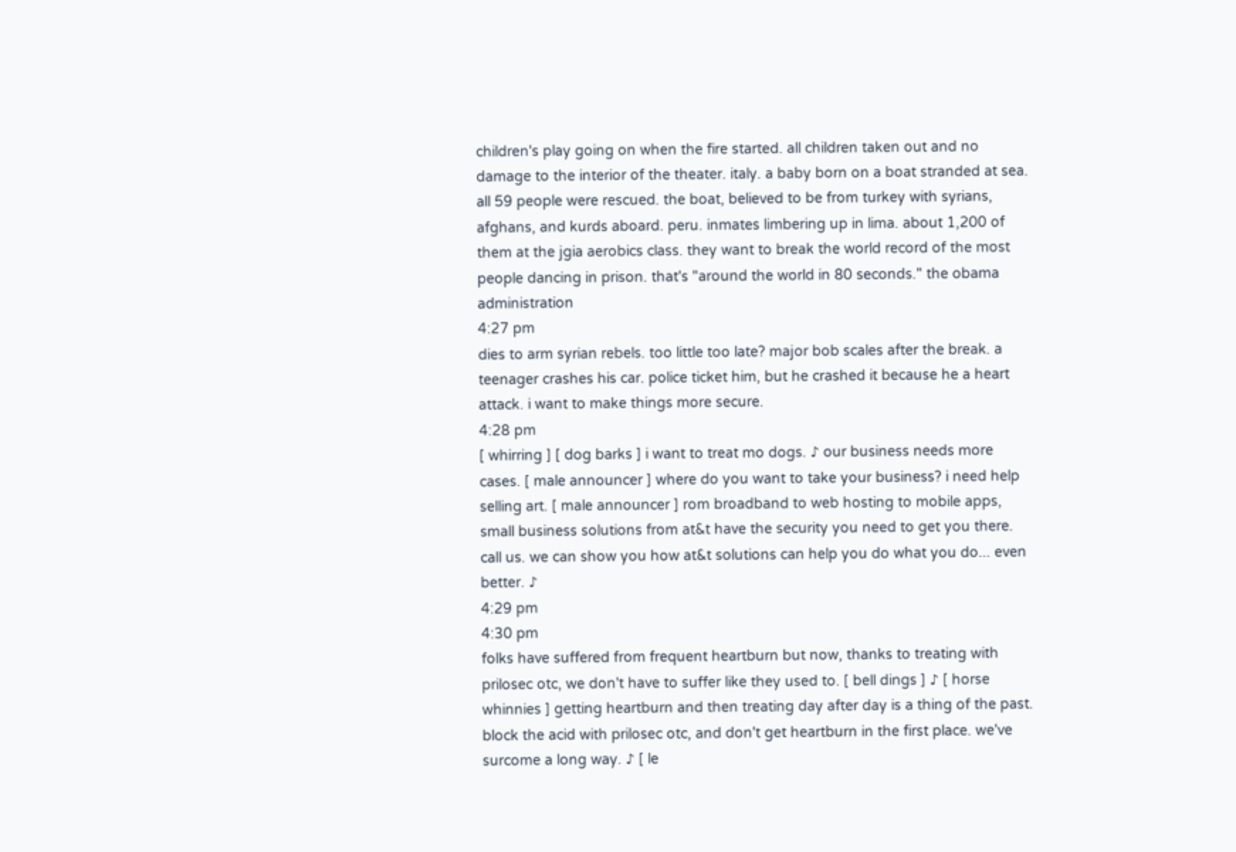children's play going on when the fire started. all children taken out and no damage to the interior of the theater. italy. a baby born on a boat stranded at sea. all 59 people were rescued. the boat, believed to be from turkey with syrians, afghans, and kurds aboard. peru. inmates limbering up in lima. about 1,200 of them at the jgia aerobics class. they want to break the world record of the most people dancing in prison. that's "around the world in 80 seconds." the obama administration
4:27 pm
dies to arm syrian rebels. too little too late? major bob scales after the break. a teenager crashes his car. police ticket him, but he crashed it because he a heart attack. i want to make things more secure.
4:28 pm
[ whirring ] [ dog barks ] i want to treat mo dogs. ♪ our business needs more cases. [ male announcer ] where do you want to take your business? i need help selling art. [ male announcer ] rom broadband to web hosting to mobile apps, small business solutions from at&t have the security you need to get you there. call us. we can show you how at&t solutions can help you do what you do... even better. ♪
4:29 pm
4:30 pm
folks have suffered from frequent heartburn but now, thanks to treating with prilosec otc, we don't have to suffer like they used to. [ bell dings ] ♪ [ horse whinnies ] getting heartburn and then treating day after day is a thing of the past. block the acid with prilosec otc, and don't get heartburn in the first place. we've surcome a long way. ♪ [ le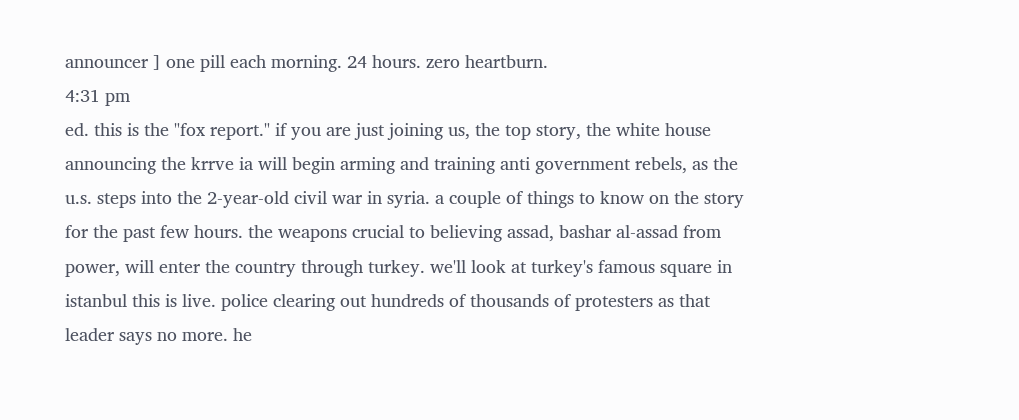announcer ] one pill each morning. 24 hours. zero heartburn.
4:31 pm
ed. this is the "fox report." if you are just joining us, the top story, the white house announcing the krrve ia will begin arming and training anti government rebels, as the u.s. steps into the 2-year-old civil war in syria. a couple of things to know on the story for the past few hours. the weapons crucial to believing assad, bashar al-assad from power, will enter the country through turkey. we'll look at turkey's famous square in istanbul this is live. police clearing out hundreds of thousands of protesters as that leader says no more. he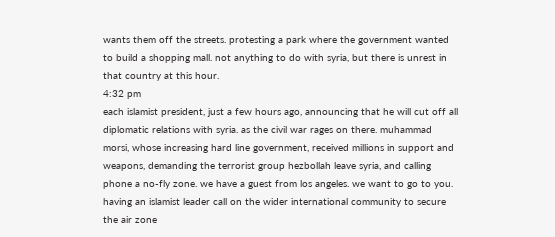wants them off the streets. protesting a park where the government wanted to build a shopping mall. not anything to do with syria, but there is unrest in that country at this hour.
4:32 pm
each islamist president, just a few hours ago, announcing that he will cut off all diplomatic relations with syria. as the civil war rages on there. muhammad morsi, whose increasing hard line government, received millions in support and weapons, demanding the terrorist group hezbollah leave syria, and calling phone a no-fly zone. we have a guest from los angeles. we want to go to you. having an islamist leader call on the wider international community to secure the air zone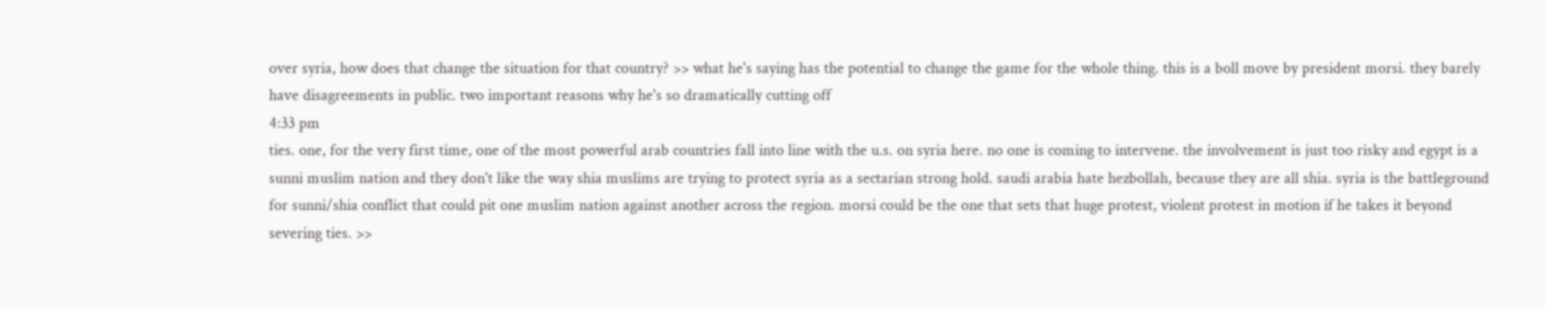over syria, how does that change the situation for that country? >> what he's saying has the potential to change the game for the whole thing. this is a boll move by president morsi. they barely have disagreements in public. two important reasons why he's so dramatically cutting off
4:33 pm
ties. one, for the very first time, one of the most powerful arab countries fall into line with the u.s. on syria here. no one is coming to intervene. the involvement is just too risky and egypt is a sunni muslim nation and they don't like the way shia muslims are trying to protect syria as a sectarian strong hold. saudi arabia hate hezbollah, because they are all shia. syria is the battleground for sunni/shia conflict that could pit one muslim nation against another across the region. morsi could be the one that sets that huge protest, violent protest in motion if he takes it beyond severing ties. >>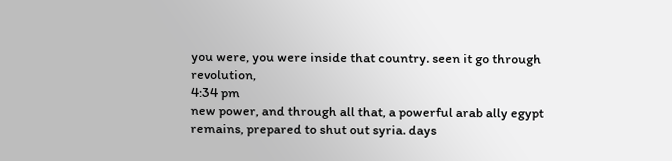you were, you were inside that country. seen it go through revolution,
4:34 pm
new power, and through all that, a powerful arab ally egypt remains, prepared to shut out syria. days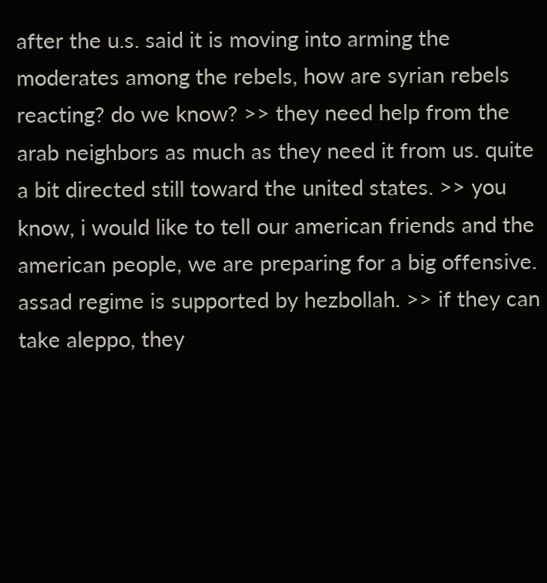after the u.s. said it is moving into arming the moderates among the rebels, how are syrian rebels reacting? do we know? >> they need help from the arab neighbors as much as they need it from us. quite a bit directed still toward the united states. >> you know, i would like to tell our american friends and the american people, we are preparing for a big offensive. assad regime is supported by hezbollah. >> if they can take aleppo, they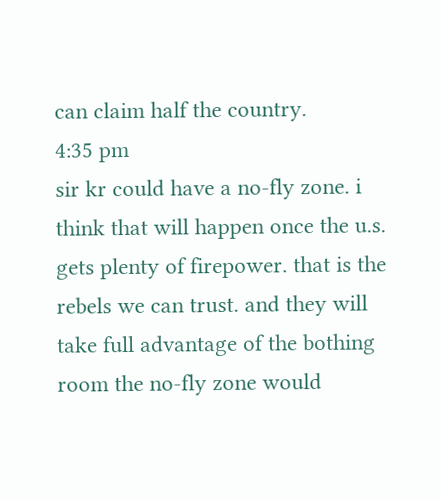can claim half the country.
4:35 pm
sir kr could have a no-fly zone. i think that will happen once the u.s. gets plenty of firepower. that is the rebels we can trust. and they will take full advantage of the bothing room the no-fly zone would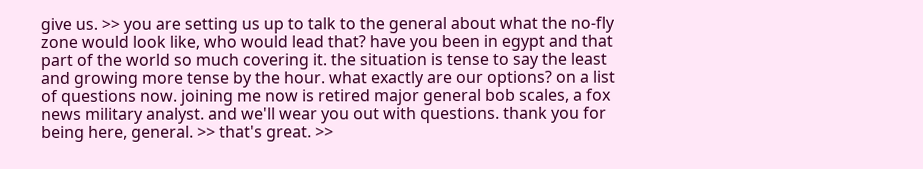give us. >> you are setting us up to talk to the general about what the no-fly zone would look like, who would lead that? have you been in egypt and that part of the world so much covering it. the situation is tense to say the least and growing more tense by the hour. what exactly are our options? on a list of questions now. joining me now is retired major general bob scales, a fox news military analyst. and we'll wear you out with questions. thank you for being here, general. >> that's great. >>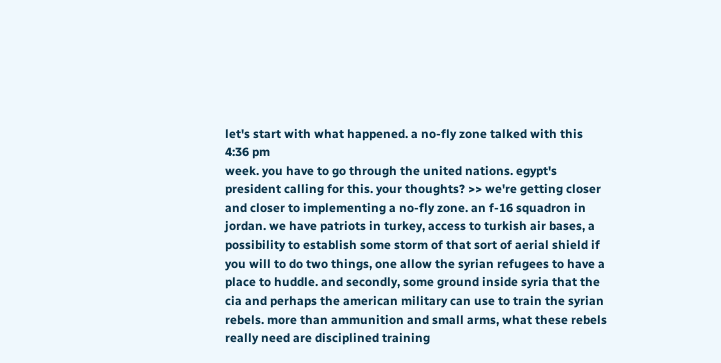let's start with what happened. a no-fly zone talked with this
4:36 pm
week. you have to go through the united nations. egypt's president calling for this. your thoughts? >> we're getting closer and closer to implementing a no-fly zone. an f-16 squadron in jordan. we have patriots in turkey, access to turkish air bases, a possibility to establish some storm of that sort of aerial shield if you will to do two things, one allow the syrian refugees to have a place to huddle. and secondly, some ground inside syria that the cia and perhaps the american military can use to train the syrian rebels. more than ammunition and small arms, what these rebels really need are disciplined training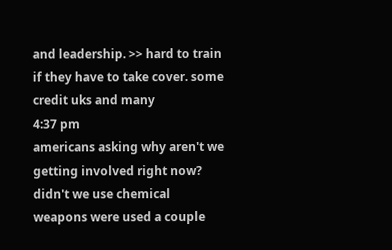and leadership. >> hard to train if they have to take cover. some credit uks and many
4:37 pm
americans asking why aren't we getting involved right now? didn't we use chemical weapons were used a couple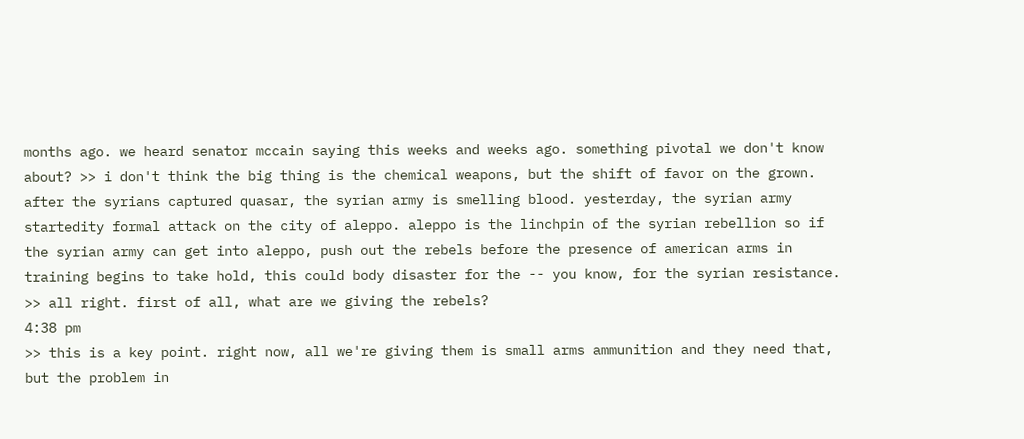months ago. we heard senator mccain saying this weeks and weeks ago. something pivotal we don't know about? >> i don't think the big thing is the chemical weapons, but the shift of favor on the grown. after the syrians captured quasar, the syrian army is smelling blood. yesterday, the syrian army startedity formal attack on the city of aleppo. aleppo is the linchpin of the syrian rebellion so if the syrian army can get into aleppo, push out the rebels before the presence of american arms in training begins to take hold, this could body disaster for the -- you know, for the syrian resistance. >> all right. first of all, what are we giving the rebels?
4:38 pm
>> this is a key point. right now, all we're giving them is small arms ammunition and they need that, but the problem in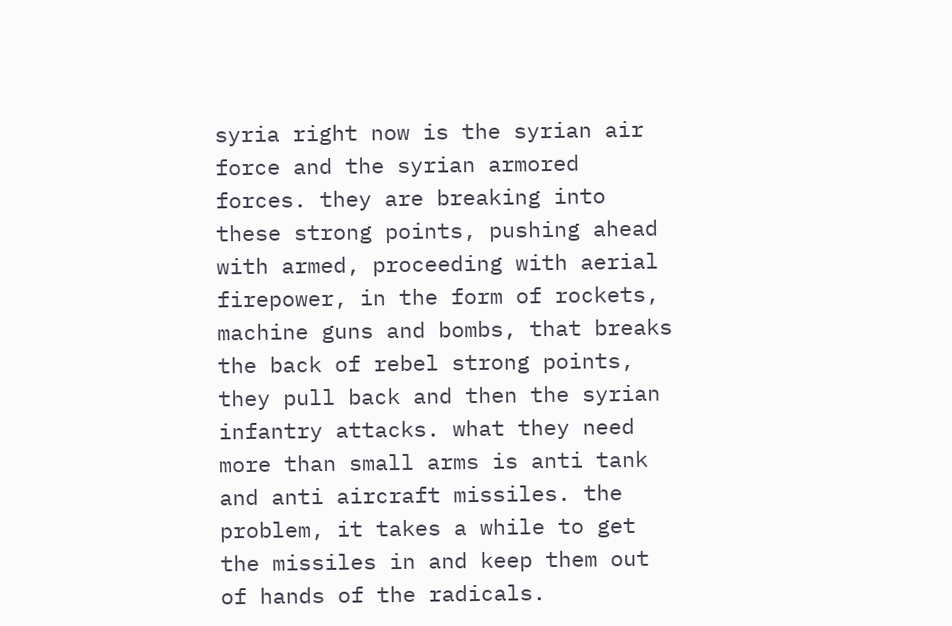syria right now is the syrian air force and the syrian armored forces. they are breaking into these strong points, pushing ahead with armed, proceeding with aerial firepower, in the form of rockets, machine guns and bombs, that breaks the back of rebel strong points, they pull back and then the syrian infantry attacks. what they need more than small arms is anti tank and anti aircraft missiles. the problem, it takes a while to get the missiles in and keep them out of hands of the radicals.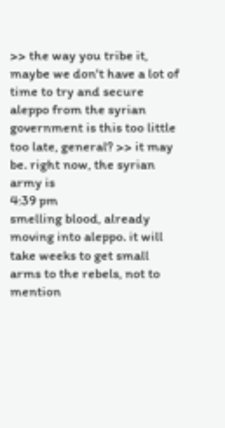>> the way you tribe it, maybe we don't have a lot of time to try and secure aleppo from the syrian government is this too little too late, general? >> it may be. right now, the syrian army is
4:39 pm
smelling blood, already moving into aleppo. it will take weeks to get small arms to the rebels, not to mention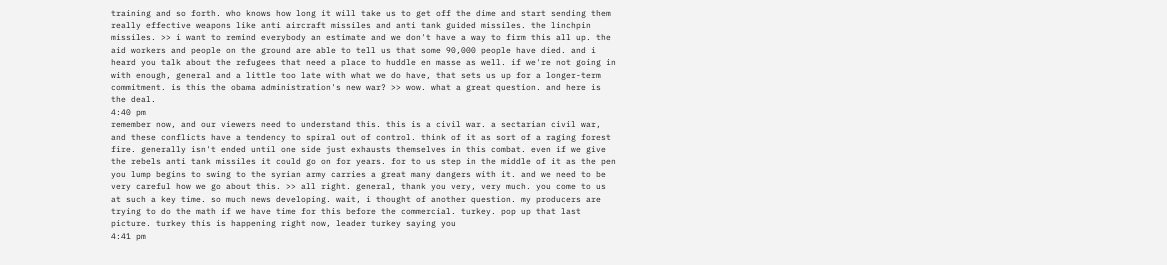training and so forth. who knows how long it will take us to get off the dime and start sending them really effective weapons like anti aircraft missiles and anti tank guided missiles. the linchpin missiles. >> i want to remind everybody an estimate and we don't have a way to firm this all up. the aid workers and people on the ground are able to tell us that some 90,000 people have died. and i heard you talk about the refugees that need a place to huddle en masse as well. if we're not going in with enough, general and a little too late with what we do have, that sets us up for a longer-term commitment. is this the obama administration's new war? >> wow. what a great question. and here is the deal.
4:40 pm
remember now, and our viewers need to understand this. this is a civil war. a sectarian civil war, and these conflicts have a tendency to spiral out of control. think of it as sort of a raging forest fire. generally isn't ended until one side just exhausts themselves in this combat. even if we give the rebels anti tank missiles it could go on for years. for to us step in the middle of it as the pen you lump begins to swing to the syrian army carries a great many dangers with it. and we need to be very careful how we go about this. >> all right. general, thank you very, very much. you come to us at such a key time. so much news developing. wait, i thought of another question. my producers are trying to do the math if we have time for this before the commercial. turkey. pop up that last picture. turkey this is happening right now, leader turkey saying you
4:41 pm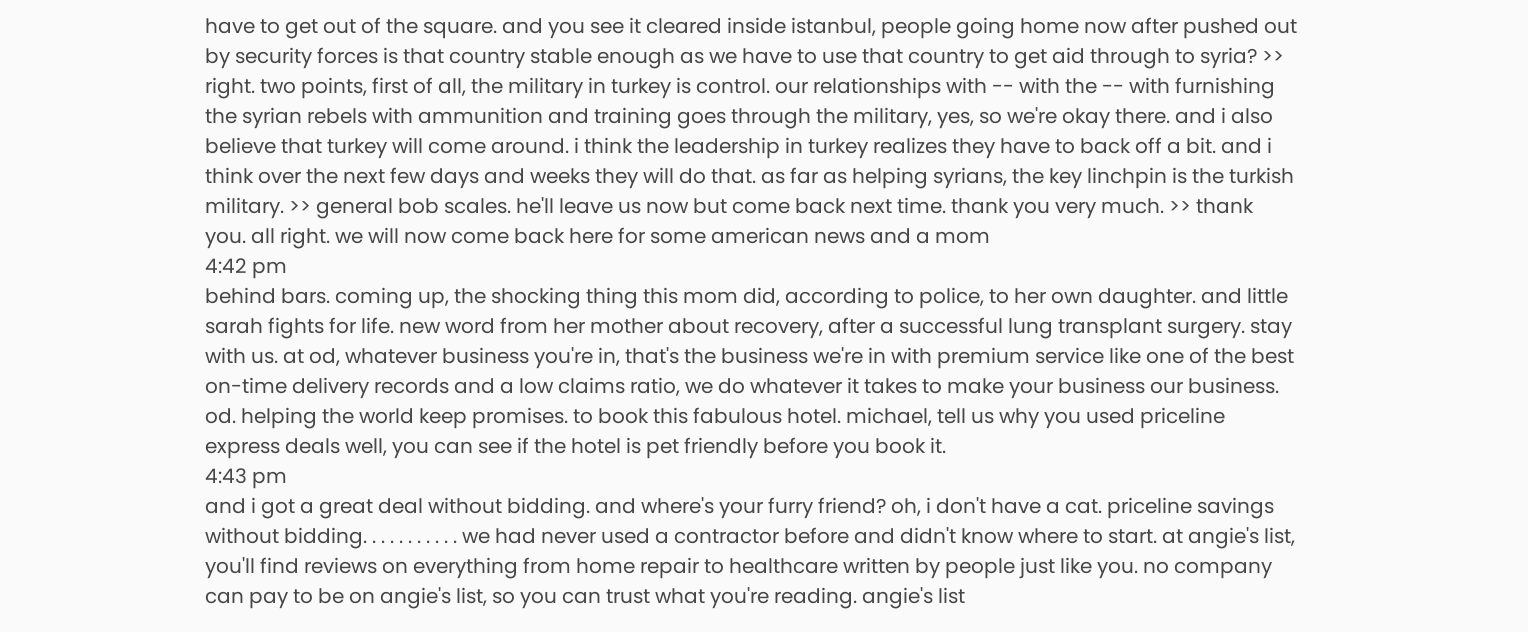have to get out of the square. and you see it cleared inside istanbul, people going home now after pushed out by security forces is that country stable enough as we have to use that country to get aid through to syria? >> right. two points, first of all, the military in turkey is control. our relationships with -- with the -- with furnishing the syrian rebels with ammunition and training goes through the military, yes, so we're okay there. and i also believe that turkey will come around. i think the leadership in turkey realizes they have to back off a bit. and i think over the next few days and weeks they will do that. as far as helping syrians, the key linchpin is the turkish military. >> general bob scales. he'll leave us now but come back next time. thank you very much. >> thank you. all right. we will now come back here for some american news and a mom
4:42 pm
behind bars. coming up, the shocking thing this mom did, according to police, to her own daughter. and little sarah fights for life. new word from her mother about recovery, after a successful lung transplant surgery. stay with us. at od, whatever business you're in, that's the business we're in with premium service like one of the best on-time delivery records and a low claims ratio, we do whatever it takes to make your business our business. od. helping the world keep promises. to book this fabulous hotel. michael, tell us why you used priceline express deals well, you can see if the hotel is pet friendly before you book it.
4:43 pm
and i got a great deal without bidding. and where's your furry friend? oh, i don't have a cat. priceline savings without bidding. . . . . . . . . . . we had never used a contractor before and didn't know where to start. at angie's list, you'll find reviews on everything from home repair to healthcare written by people just like you. no company can pay to be on angie's list, so you can trust what you're reading. angie's list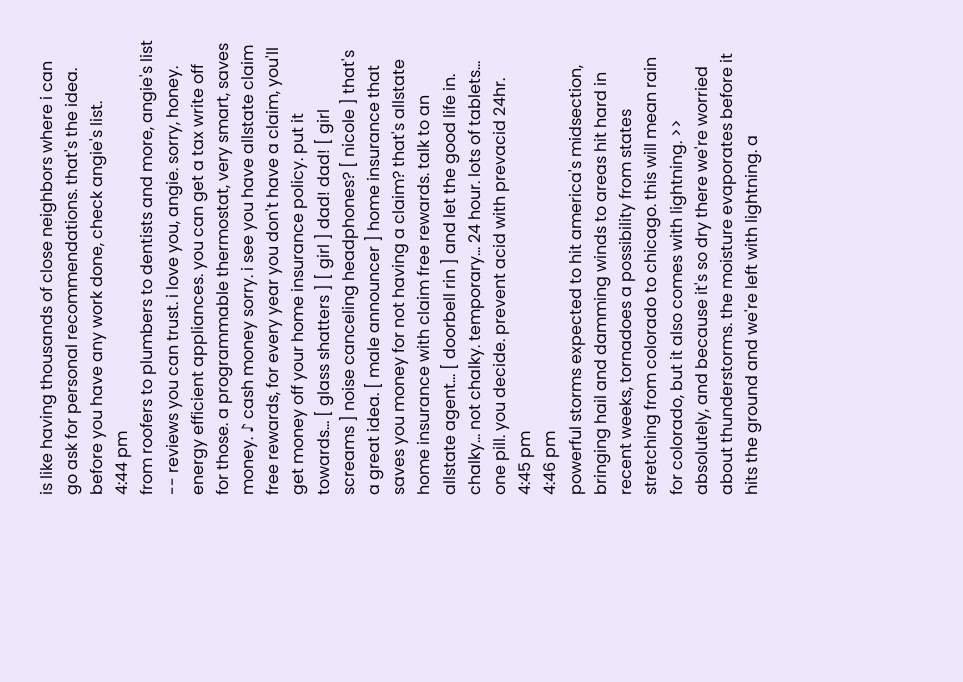is like having thousands of close neighbors where i can go ask for personal recommendations. that's the idea. before you have any work done, check angie's list.
4:44 pm
from roofers to plumbers to dentists and more, angie's list -- reviews you can trust. i love you, angie. sorry, honey. energy efficient appliances. you can get a tax write off for those. a programmable thermostat, very smart, saves money. ♪ cash money sorry. i see you have allstate claim free rewards, for every year you don't have a claim, you'll get money off your home insurance policy. put it towards... [ glass shatters ] [ girl ] dad! dad! [ girl screams ] noise canceling headphones? [ nicole ] that's a great idea. [ male announcer ] home insurance that saves you money for not having a claim? that's allstate home insurance with claim free rewards. talk to an allstate agent... [ doorbell rin ] and let the good life in. chalky... not chalky. temporary... 24 hour. lots of tablets... one pill. you decide. prevent acid with prevacid 24hr.
4:45 pm
4:46 pm
powerful storms expected to hit america's midsection, bringing hail and damming winds to areas hit hard in recent weeks, tornadoes a possibility from states stretching from colorado to chicago. this will mean rain for colorado, but it also comes with lightning. >> absolutely, and because it's so dry there we're worried about thunderstorms. the moisture evaporates before it hits the ground and we're left with lightning. a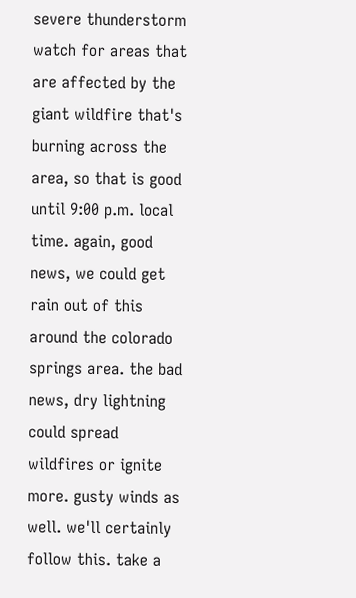severe thunderstorm watch for areas that are affected by the giant wildfire that's burning across the area, so that is good until 9:00 p.m. local time. again, good news, we could get rain out of this around the colorado springs area. the bad news, dry lightning could spread wildfires or ignite more. gusty winds as well. we'll certainly follow this. take a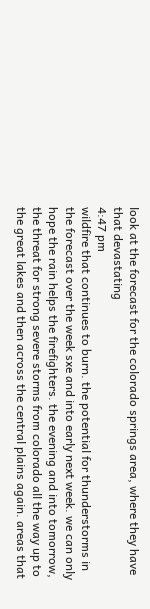look at the forecast for the colorado springs area, where they have that devastating
4:47 pm
wildfire that continues to burn. the potential for thunderstorms in the forecast over the week sxe and into early next week. we can only hope the rain helps the firefighters. the evening and into tomorrow, the threat for strong severe storms from colorado all the way up to the great lakes and then across the central plains again. areas that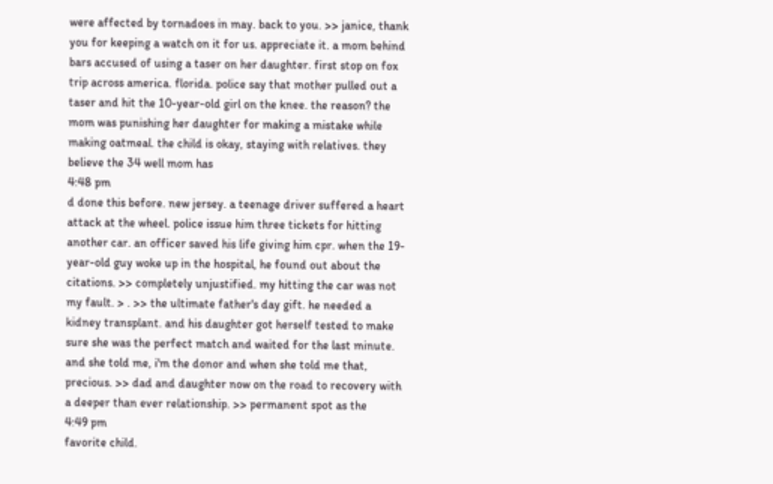were affected by tornadoes in may. back to you. >> janice, thank you for keeping a watch on it for us. appreciate it. a mom behind bars accused of using a taser on her daughter. first stop on fox trip across america. florida. police say that mother pulled out a taser and hit the 10-year-old girl on the knee. the reason? the mom was punishing her daughter for making a mistake while making oatmeal. the child is okay, staying with relatives. they believe the 34 well mom has
4:48 pm
d done this before. new jersey. a teenage driver suffered a heart attack at the wheel. police issue him three tickets for hitting another car. an officer saved his life giving him cpr. when the 19-year-old guy woke up in the hospital, he found out about the citations. >> completely unjustified. my hitting the car was not my fault. > . >> the ultimate father's day gift. he needed a kidney transplant. and his daughter got herself tested to make sure she was the perfect match and waited for the last minute. and she told me, i'm the donor and when she told me that, precious. >> dad and daughter now on the road to recovery with a deeper than ever relationship. >> permanent spot as the
4:49 pm
favorite child.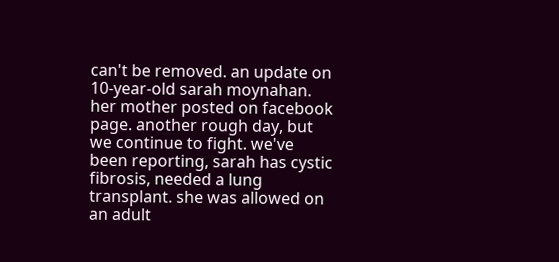can't be removed. an update on 10-year-old sarah moynahan. her mother posted on facebook page. another rough day, but we continue to fight. we've been reporting, sarah has cystic fibrosis, needed a lung transplant. she was allowed on an adult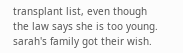transplant list, even though the law says she is too young. sarah's family got their wish.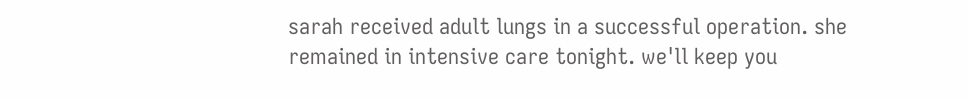sarah received adult lungs in a successful operation. she remained in intensive care tonight. we'll keep you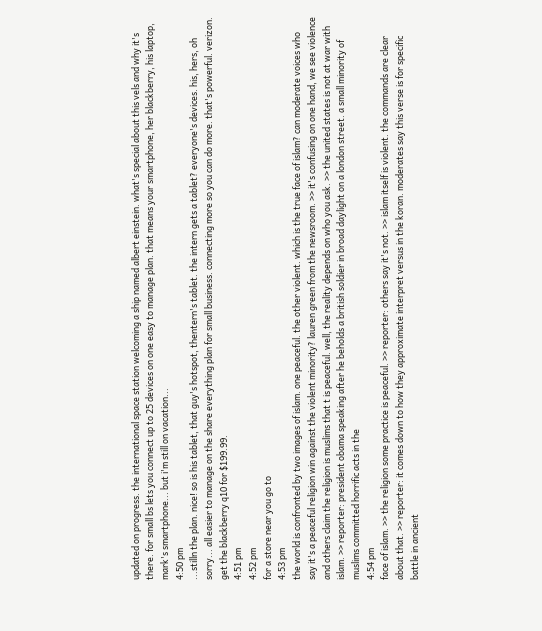updated on progress. the international space station welcoming a ship named albert einstein. what's special about this vels and why it's there. for small bs lets you connect up to 25 devices on one easy to manage plan. that means your smartphone, her blackberry, his laptop, mark's smartphone... but i'm still on vacation...
4:50 pm
...stilln the plan. nice! so is his tablet, that guy's hotspot, thentern's tablet. the intern gets a tablet? everyone's devices. his, hers, oh sorry... all easier to manage on the share everything plan for small business. connecting more so you can do more. that's powerful. verizon. get the blackberry q10 for $199.99.
4:51 pm
4:52 pm
for a store near you go to
4:53 pm
the world is confronted by two images of islam. one peaceful. the other violent. which is the true face of islam? can moderate voices who say it's a peaceful religion win against the violent minority? lauren green from the newsroom. >> it's confusing on one hand, we see violence and others claim the religion is muslims that t is peaceful. well, the reality depends on who you ask. >> the united states is not at war with islam. >> reporter: president obama speaking after he beholds a british soldier in broad daylight on a london street. a small minority of muslims committed horrific acts in the
4:54 pm
face of islam. >> the religion some practice is peaceful. >> reporter: others say it's not. >> islam itself is violent. the commands are clear about that. >> reporter: it comes down to how they approximate interpret versus in the koran. moderates say this verse is for specific battle in ancient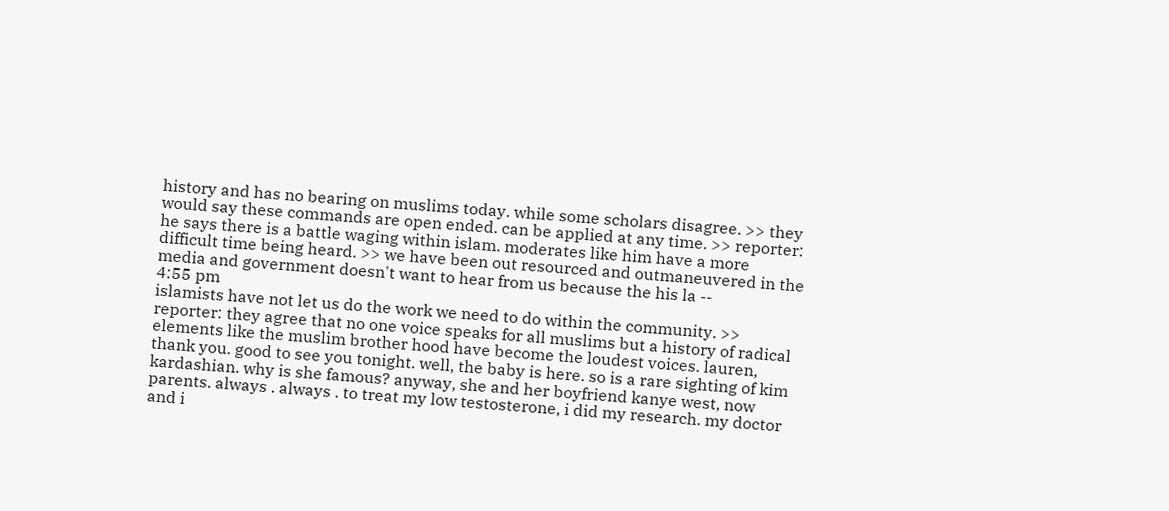history and has no bearing on muslims today. while some scholars disagree. >> they would say these commands are open ended. can be applied at any time. >> reporter: he says there is a battle waging within islam. moderates like him have a more difficult time being heard. >> we have been out resourced and outmaneuvered in the media and government doesn't want to hear from us because the his la --
4:55 pm
islamists have not let us do the work we need to do within the community. >> reporter: they agree that no one voice speaks for all muslims but a history of radical elements like the muslim brother hood have become the loudest voices. lauren, thank you. good to see you tonight. well, the baby is here. so is a rare sighting of kim kardashian. why is she famous? anyway, she and her boyfriend kanye west, now parents. always . always . to treat my low testosterone, i did my research. my doctor and i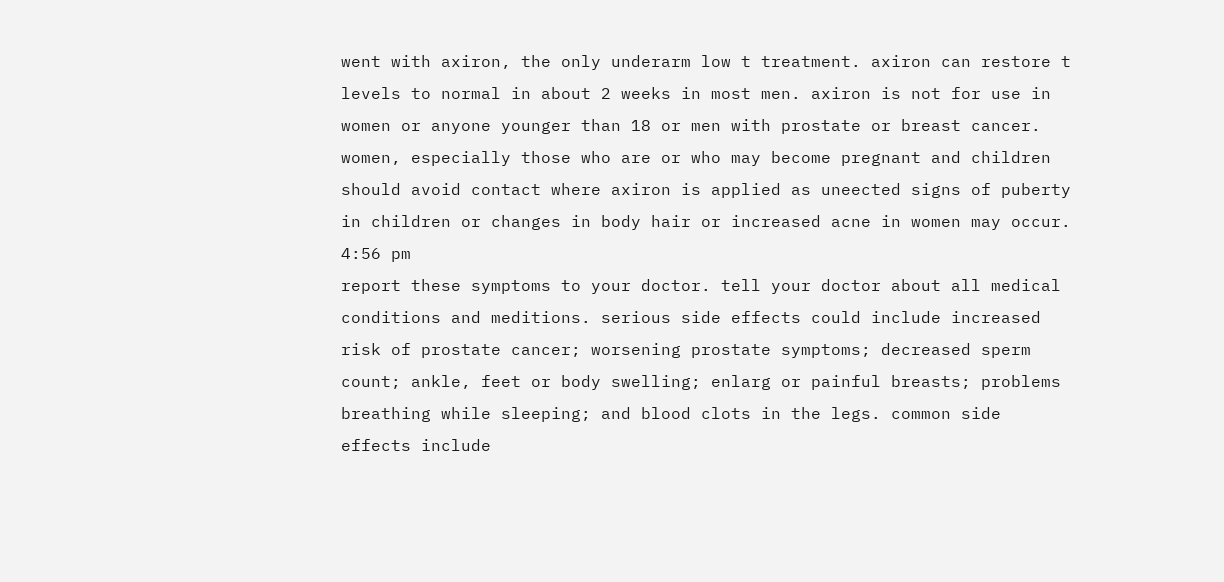went with axiron, the only underarm low t treatment. axiron can restore t levels to normal in about 2 weeks in most men. axiron is not for use in women or anyone younger than 18 or men with prostate or breast cancer. women, especially those who are or who may become pregnant and children should avoid contact where axiron is applied as uneected signs of puberty in children or changes in body hair or increased acne in women may occur.
4:56 pm
report these symptoms to your doctor. tell your doctor about all medical conditions and meditions. serious side effects could include increased risk of prostate cancer; worsening prostate symptoms; decreased sperm count; ankle, feet or body swelling; enlarg or painful breasts; problems breathing while sleeping; and blood clots in the legs. common side effects include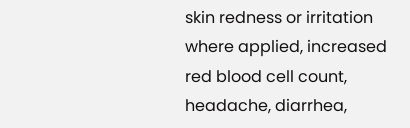skin redness or irritation where applied, increased red blood cell count, headache, diarrhea,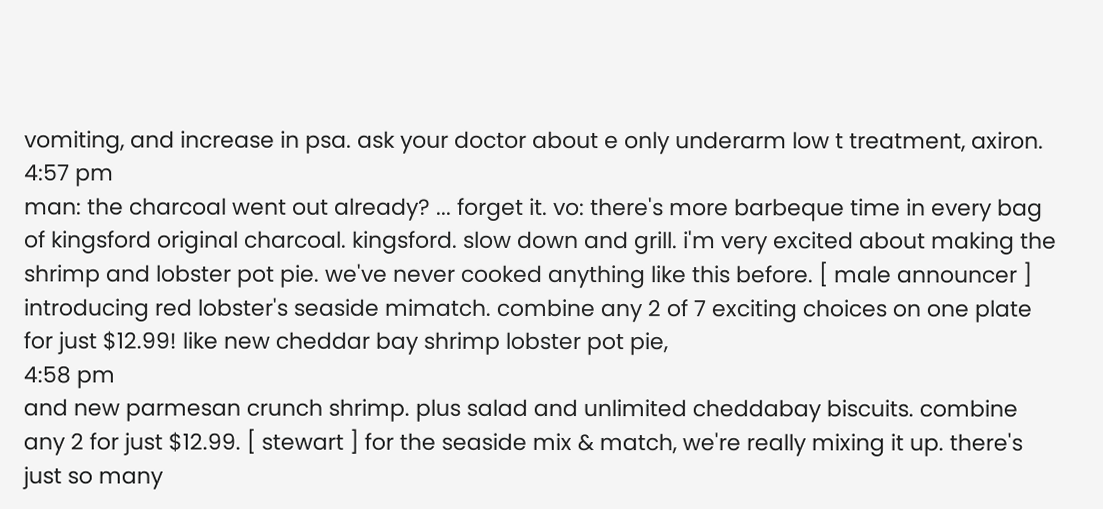vomiting, and increase in psa. ask your doctor about e only underarm low t treatment, axiron.
4:57 pm
man: the charcoal went out already? ... forget it. vo: there's more barbeque time in every bag of kingsford original charcoal. kingsford. slow down and grill. i'm very excited about making the shrimp and lobster pot pie. we've never cooked anything like this before. [ male announcer ] introducing red lobster's seaside mimatch. combine any 2 of 7 exciting choices on one plate for just $12.99! like new cheddar bay shrimp lobster pot pie,
4:58 pm
and new parmesan crunch shrimp. plus salad and unlimited cheddabay biscuits. combine any 2 for just $12.99. [ stewart ] for the seaside mix & match, we're really mixing it up. there's just so many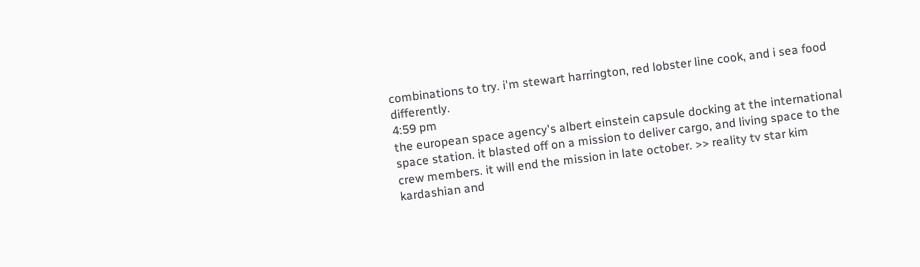combinations to try. i'm stewart harrington, red lobster line cook, and i sea food differently.
4:59 pm
the european space agency's albert einstein capsule docking at the international space station. it blasted off on a mission to deliver cargo, and living space to the crew members. it will end the mission in late october. >> reality tv star kim kardashian and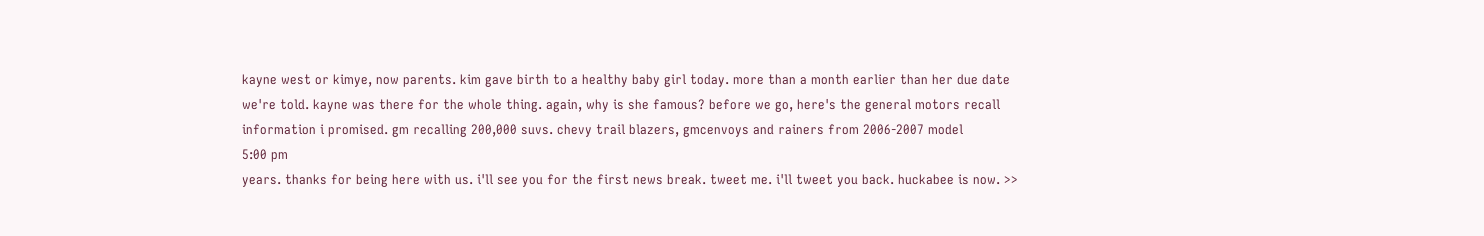kayne west or kimye, now parents. kim gave birth to a healthy baby girl today. more than a month earlier than her due date we're told. kayne was there for the whole thing. again, why is she famous? before we go, here's the general motors recall information i promised. gm recalling 200,000 suvs. chevy trail blazers, gmcenvoys and rainers from 2006-2007 model
5:00 pm
years. thanks for being here with us. i'll see you for the first news break. tweet me. i'll tweet you back. huckabee is now. >>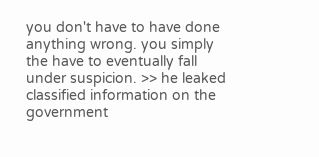you don't have to have done anything wrong. you simply the have to eventually fall under suspicion. >> he leaked classified information on the government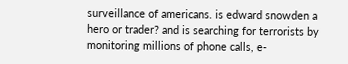surveillance of americans. is edward snowden a hero or trader? and is searching for terrorists by monitoring millions of phone calls, e-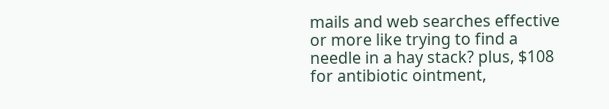mails and web searches effective or more like trying to find a needle in a hay stack? plus, $108 for antibiotic ointment,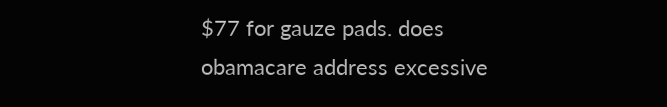$77 for gauze pads. does obamacare address excessive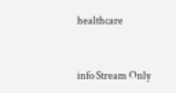healthcare


info Stream Only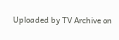Uploaded by TV Archive on